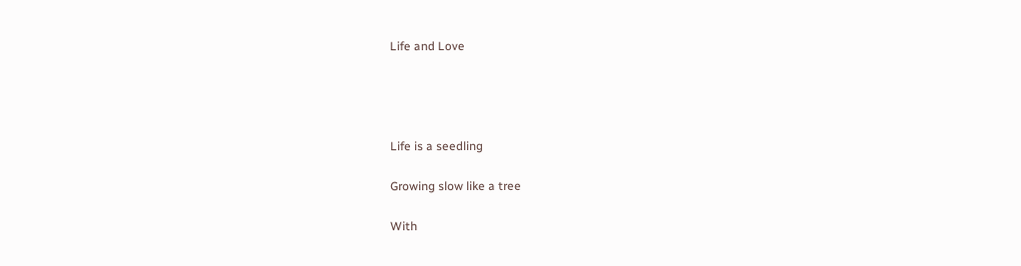Life and Love




Life is a seedling

Growing slow like a tree

With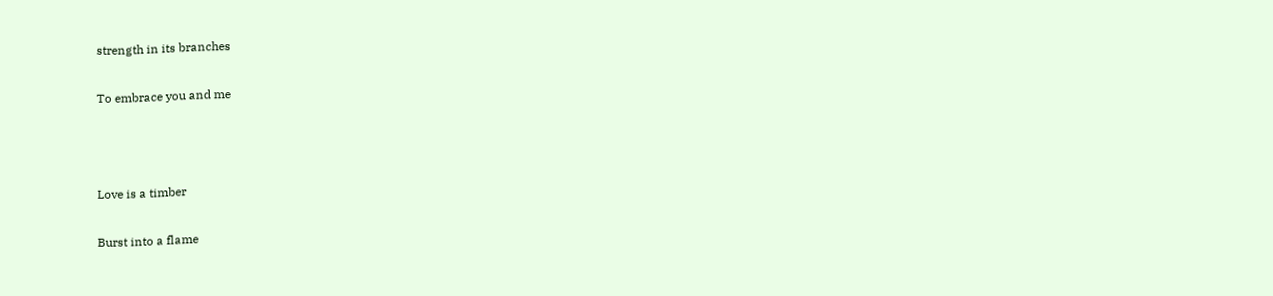strength in its branches

To embrace you and me



Love is a timber

Burst into a flame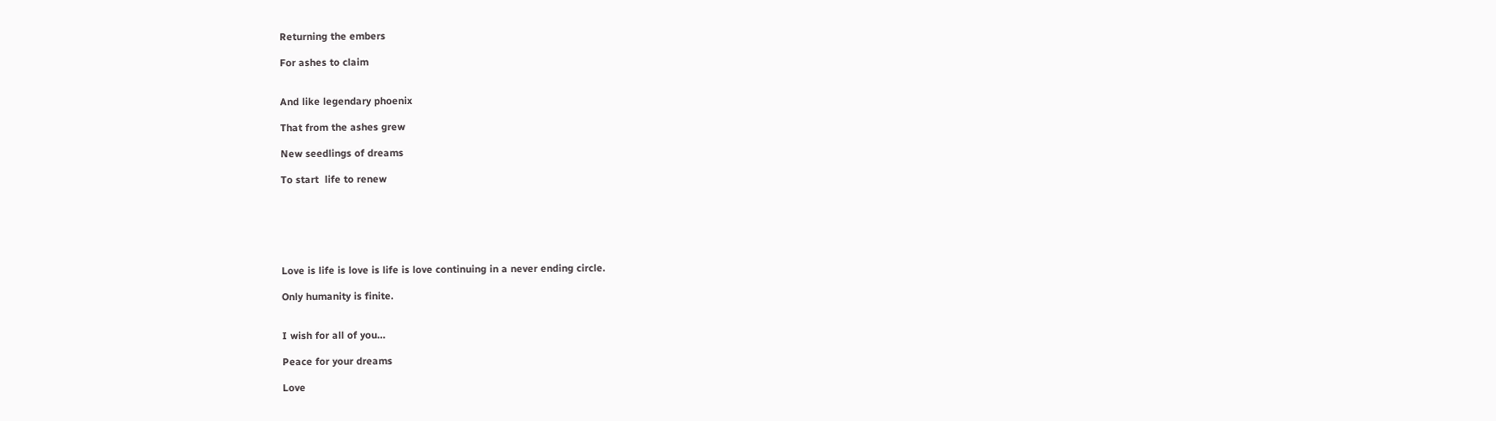Returning the embers

For ashes to claim


And like legendary phoenix

That from the ashes grew

New seedlings of dreams

To start  life to renew






Love is life is love is life is love continuing in a never ending circle.

Only humanity is finite.


I wish for all of you…

Peace for your dreams

Love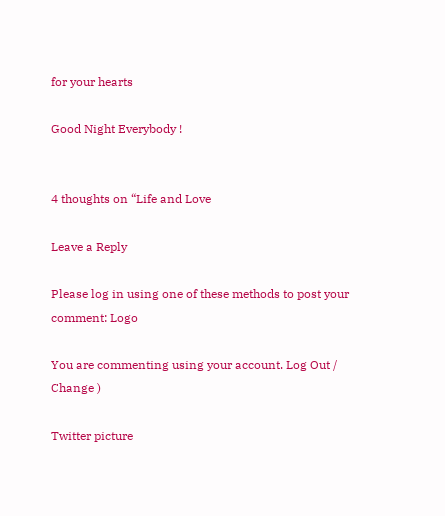for your hearts

Good Night Everybody !


4 thoughts on “Life and Love

Leave a Reply

Please log in using one of these methods to post your comment: Logo

You are commenting using your account. Log Out /  Change )

Twitter picture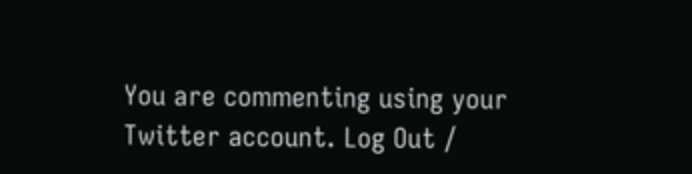You are commenting using your Twitter account. Log Out /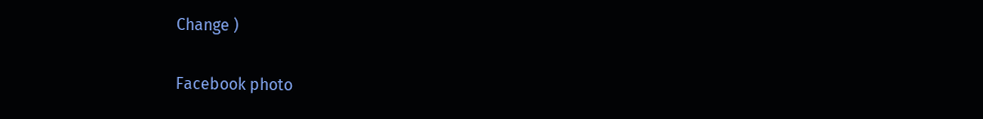Change )

Facebook photo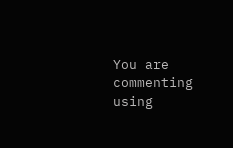You are commenting using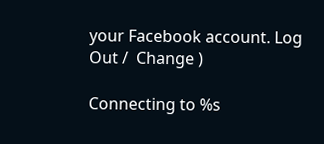your Facebook account. Log Out /  Change )

Connecting to %s